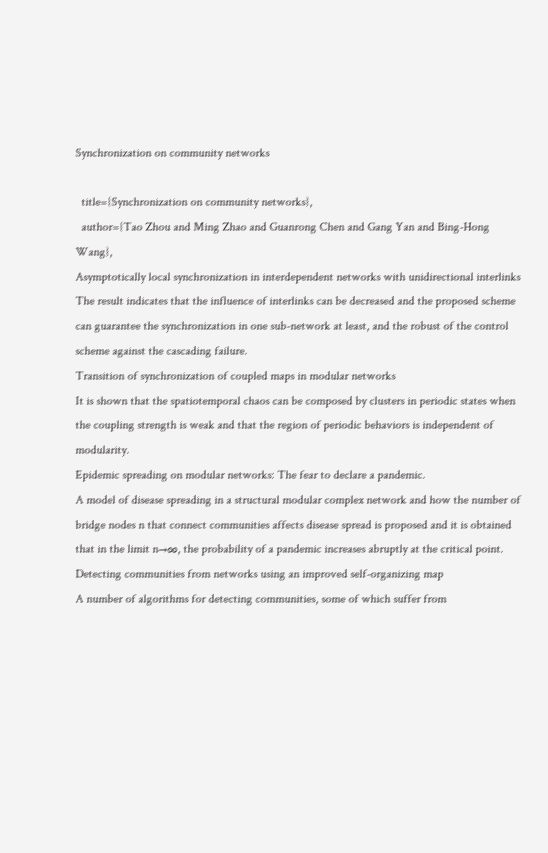Synchronization on community networks

  title={Synchronization on community networks},
  author={Tao Zhou and Ming Zhao and Guanrong Chen and Gang Yan and Bing-Hong Wang},
Asymptotically local synchronization in interdependent networks with unidirectional interlinks
The result indicates that the influence of interlinks can be decreased and the proposed scheme can guarantee the synchronization in one sub-network at least, and the robust of the control scheme against the cascading failure.
Transition of synchronization of coupled maps in modular networks
It is shown that the spatiotemporal chaos can be composed by clusters in periodic states when the coupling strength is weak and that the region of periodic behaviors is independent of modularity.
Epidemic spreading on modular networks: The fear to declare a pandemic.
A model of disease spreading in a structural modular complex network and how the number of bridge nodes n that connect communities affects disease spread is proposed and it is obtained that in the limit n→∞, the probability of a pandemic increases abruptly at the critical point.
Detecting communities from networks using an improved self-organizing map
A number of algorithms for detecting communities, some of which suffer from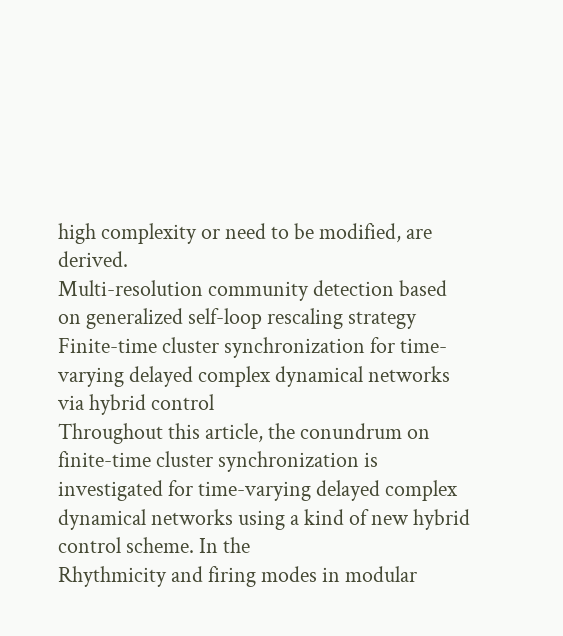high complexity or need to be modified, are derived.
Multi-resolution community detection based on generalized self-loop rescaling strategy
Finite-time cluster synchronization for time-varying delayed complex dynamical networks via hybrid control
Throughout this article, the conundrum on finite-time cluster synchronization is investigated for time-varying delayed complex dynamical networks using a kind of new hybrid control scheme. In the
Rhythmicity and firing modes in modular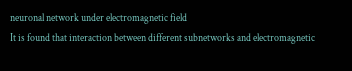neuronal network under electromagnetic field
It is found that interaction between different subnetworks and electromagnetic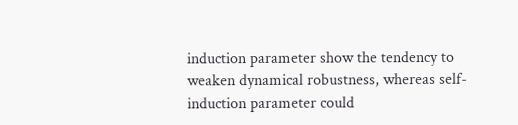induction parameter show the tendency to weaken dynamical robustness, whereas self-induction parameter could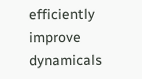efficiently improve dynamicals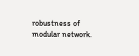robustness of modular network.